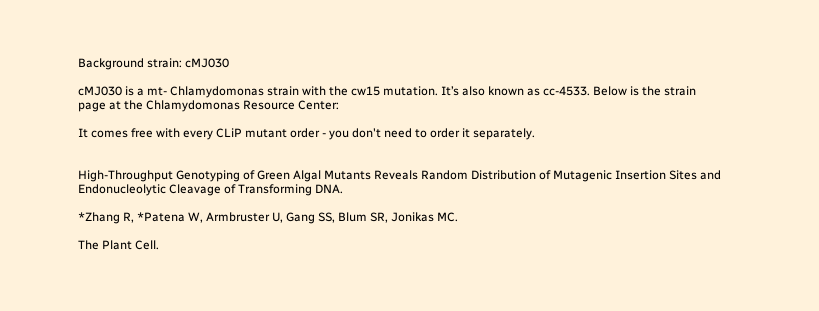Background strain: cMJ030

cMJ030 is a mt- Chlamydomonas strain with the cw15 mutation. It’s also known as cc-4533. Below is the strain page at the Chlamydomonas Resource Center:

It comes free with every CLiP mutant order - you don't need to order it separately.


High-Throughput Genotyping of Green Algal Mutants Reveals Random Distribution of Mutagenic Insertion Sites and Endonucleolytic Cleavage of Transforming DNA.

*Zhang R, *Patena W, Armbruster U, Gang SS, Blum SR, Jonikas MC.

The Plant Cell.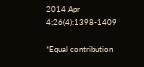2014 Apr 4;26(4):1398-1409

*Equal contribution